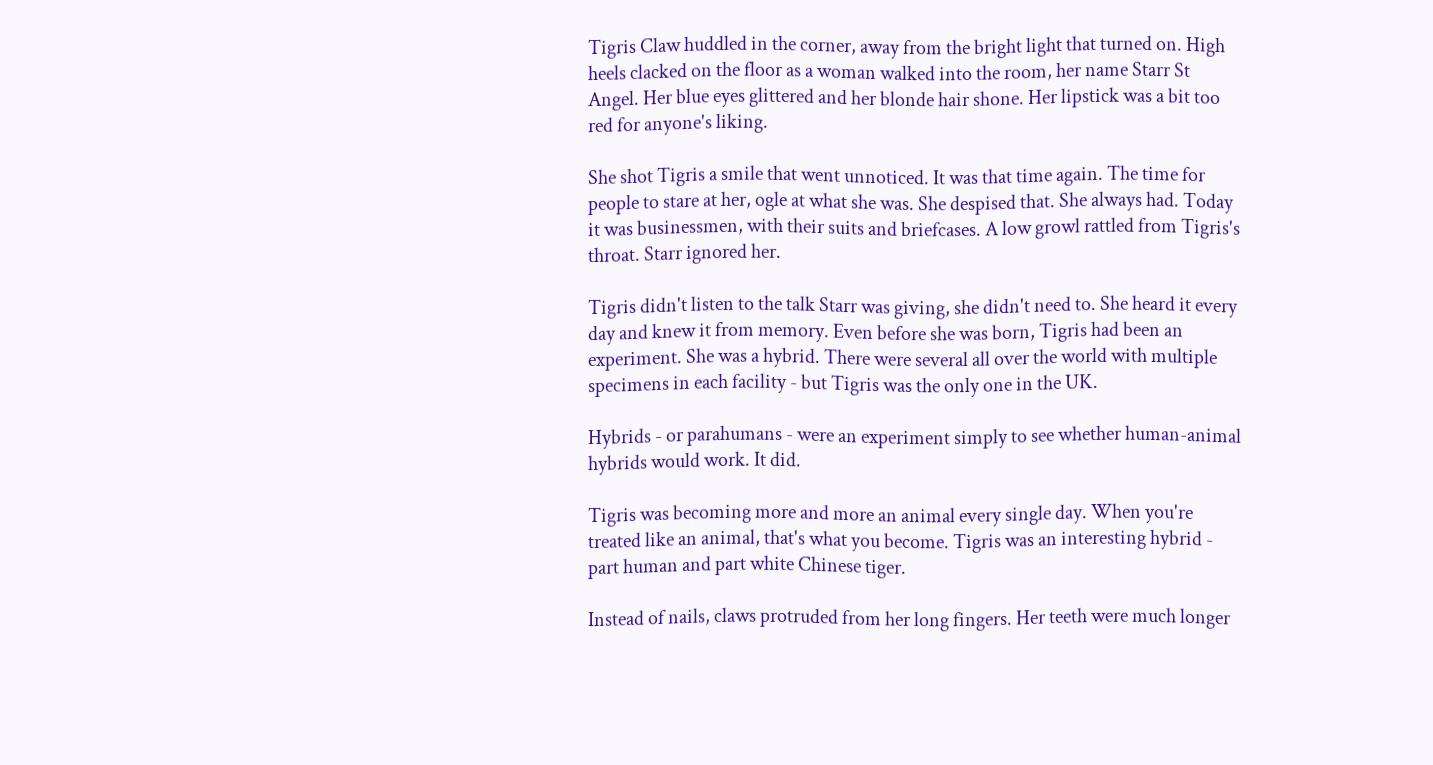Tigris Claw huddled in the corner, away from the bright light that turned on. High heels clacked on the floor as a woman walked into the room, her name Starr St Angel. Her blue eyes glittered and her blonde hair shone. Her lipstick was a bit too red for anyone's liking.

She shot Tigris a smile that went unnoticed. It was that time again. The time for people to stare at her, ogle at what she was. She despised that. She always had. Today it was businessmen, with their suits and briefcases. A low growl rattled from Tigris's throat. Starr ignored her.

Tigris didn't listen to the talk Starr was giving, she didn't need to. She heard it every day and knew it from memory. Even before she was born, Tigris had been an experiment. She was a hybrid. There were several all over the world with multiple specimens in each facility - but Tigris was the only one in the UK.

Hybrids - or parahumans - were an experiment simply to see whether human-animal hybrids would work. It did.

Tigris was becoming more and more an animal every single day. When you're treated like an animal, that's what you become. Tigris was an interesting hybrid - part human and part white Chinese tiger.

Instead of nails, claws protruded from her long fingers. Her teeth were much longer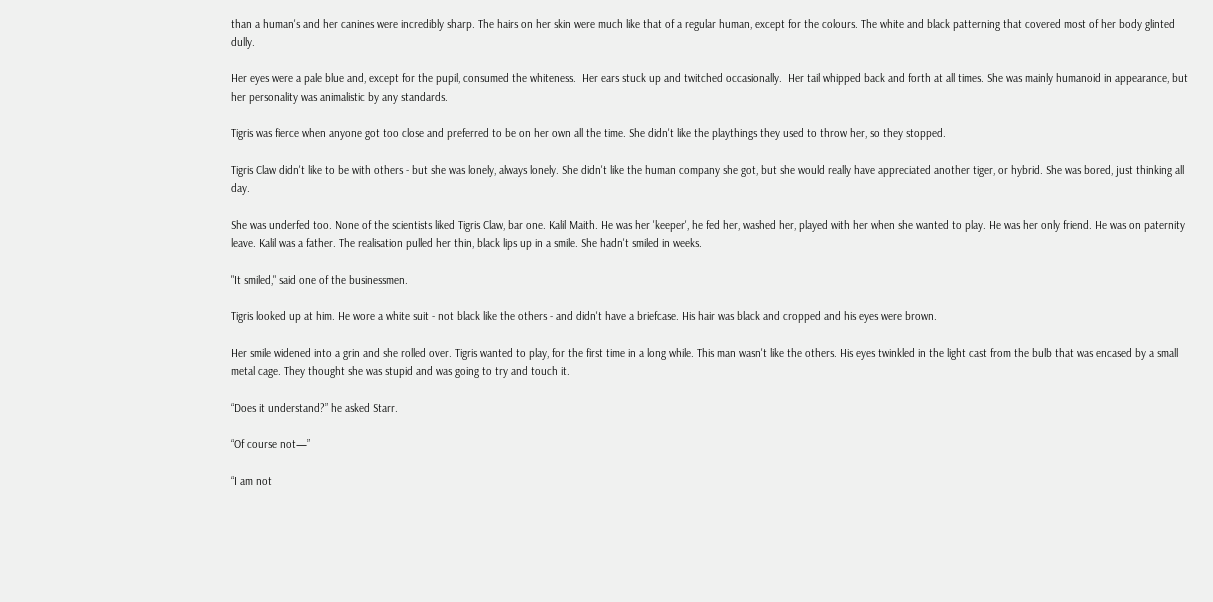than a human's and her canines were incredibly sharp. The hairs on her skin were much like that of a regular human, except for the colours. The white and black patterning that covered most of her body glinted dully.

Her eyes were a pale blue and, except for the pupil, consumed the whiteness.  Her ears stuck up and twitched occasionally.  Her tail whipped back and forth at all times. She was mainly humanoid in appearance, but her personality was animalistic by any standards.

Tigris was fierce when anyone got too close and preferred to be on her own all the time. She didn't like the playthings they used to throw her, so they stopped.

Tigris Claw didn't like to be with others - but she was lonely, always lonely. She didn't like the human company she got, but she would really have appreciated another tiger, or hybrid. She was bored, just thinking all day.

She was underfed too. None of the scientists liked Tigris Claw, bar one. Kalil Maith. He was her 'keeper', he fed her, washed her, played with her when she wanted to play. He was her only friend. He was on paternity leave. Kalil was a father. The realisation pulled her thin, black lips up in a smile. She hadn't smiled in weeks.

"It smiled," said one of the businessmen.

Tigris looked up at him. He wore a white suit - not black like the others - and didn't have a briefcase. His hair was black and cropped and his eyes were brown.

Her smile widened into a grin and she rolled over. Tigris wanted to play, for the first time in a long while. This man wasn't like the others. His eyes twinkled in the light cast from the bulb that was encased by a small metal cage. They thought she was stupid and was going to try and touch it.

“Does it understand?” he asked Starr.

“Of course not—”

“I am not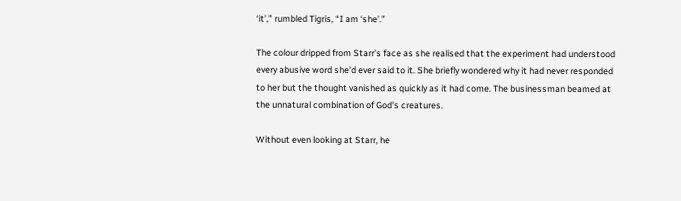‘it’,” rumbled Tigris, “I am ‘she’.”

The colour dripped from Starr’s face as she realised that the experiment had understood every abusive word she’d ever said to it. She briefly wondered why it had never responded to her but the thought vanished as quickly as it had come. The businessman beamed at the unnatural combination of God’s creatures.

Without even looking at Starr, he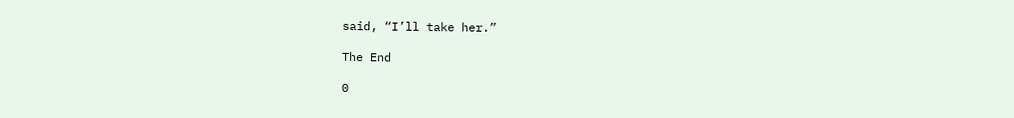said, “I’ll take her.”

The End

0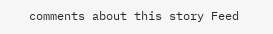comments about this story Feed